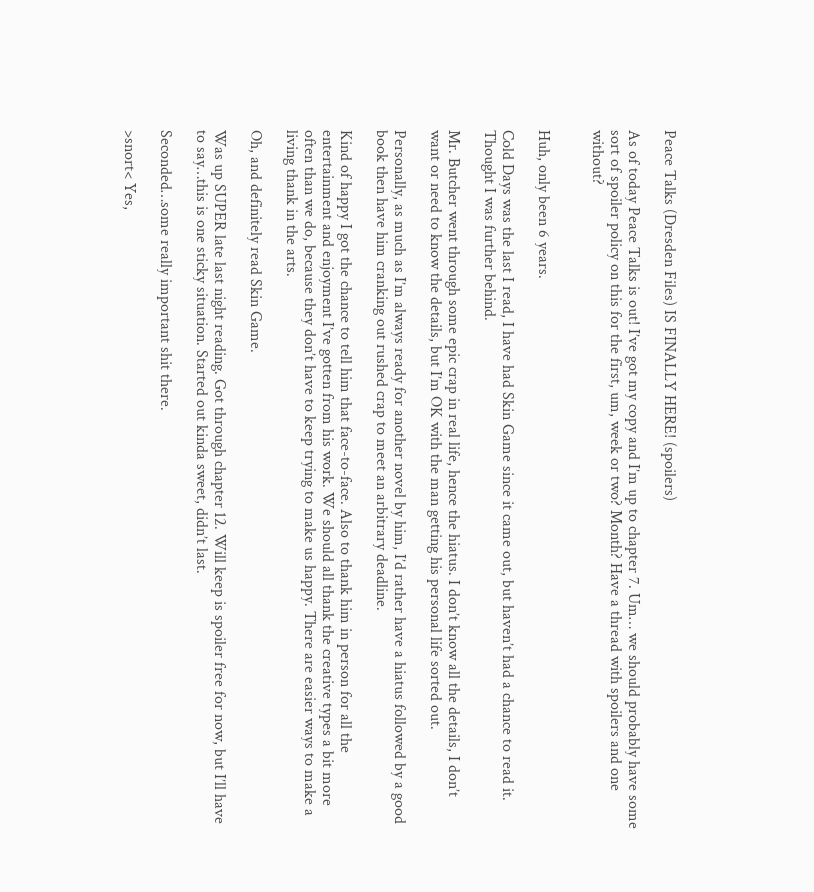Peace Talks (Dresden Files) IS FINALLY HERE! (spoilers)

As of today Peace Talks is out! I’ve got my copy and I’m up to chapter 7. Um… we should probably have some sort of spoiler policy on this for the first, um, week or two? Month? Have a thread with spoilers and one without?


Huh, only been 6 years.

Cold Days was the last I read, I have had Skin Game since it came out, but haven’t had a chance to read it. Thought I was further behind.

Mr. Butcher went through some epic crap in real life, hence the hiatus. I don’t know all the details, I don’t want or need to know the details, but I’m OK with the man getting his personal life sorted out.

Personally, as much as I’m always ready for another novel by him, I’d rather have a hiatus followed by a good book then have him cranking out rushed crap to meet an arbitrary deadline.

Kind of happy I got the chance to tell him that face-to-face. Also to thank him in person for all the entertainment and enjoyment I’ve gotten from his work. We should all thank the creative types a bit more often than we do, because they don’t have to keep trying to make us happy. There are easier ways to make a living thank in the arts.

Oh, and definitely read Skin Game.

Was up SUPER late last night reading. Got through chapter 12. Will keep is spoiler free for now, but I’ll have to say…this is one sticky situation. Started out kinda sweet, didn’t last.

Seconded…some really important shit there.

>snort< Yes,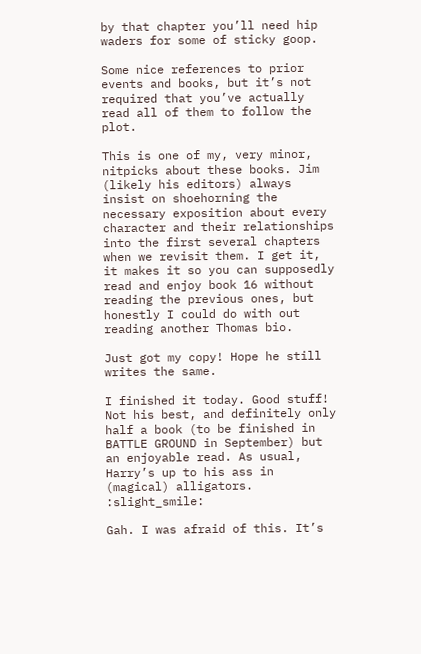by that chapter you’ll need hip waders for some of sticky goop.

Some nice references to prior events and books, but it’s not required that you’ve actually read all of them to follow the plot.

This is one of my, very minor, nitpicks about these books. Jim (likely his editors) always insist on shoehorning the necessary exposition about every character and their relationships into the first several chapters when we revisit them. I get it, it makes it so you can supposedly read and enjoy book 16 without reading the previous ones, but honestly I could do with out reading another Thomas bio.

Just got my copy! Hope he still writes the same.

I finished it today. Good stuff! Not his best, and definitely only half a book (to be finished in BATTLE GROUND in September) but an enjoyable read. As usual, Harry’s up to his ass in (magical) alligators. :slight_smile:

Gah. I was afraid of this. It’s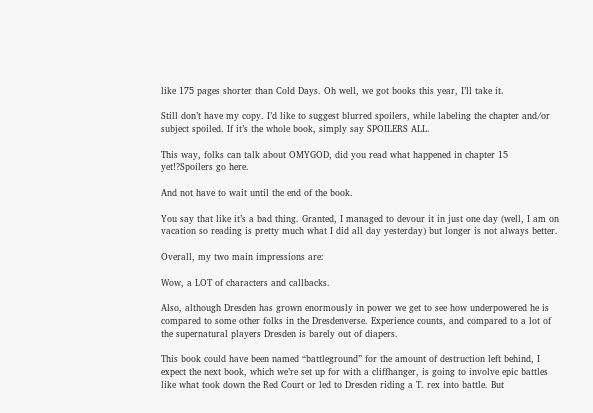like 175 pages shorter than Cold Days. Oh well, we got books this year, I’ll take it.

Still don’t have my copy. I’d like to suggest blurred spoilers, while labeling the chapter and/or subject spoiled. If it’s the whole book, simply say SPOILERS ALL.

This way, folks can talk about OMYGOD, did you read what happened in chapter 15 yet!?Spoilers go here.

And not have to wait until the end of the book.

You say that like it’s a bad thing. Granted, I managed to devour it in just one day (well, I am on vacation so reading is pretty much what I did all day yesterday) but longer is not always better.

Overall, my two main impressions are:

Wow, a LOT of characters and callbacks.

Also, although Dresden has grown enormously in power we get to see how underpowered he is compared to some other folks in the Dresdenverse. Experience counts, and compared to a lot of the supernatural players Dresden is barely out of diapers.

This book could have been named “battleground” for the amount of destruction left behind, I expect the next book, which we’re set up for with a cliffhanger, is going to involve epic battles like what took down the Red Court or led to Dresden riding a T. rex into battle. But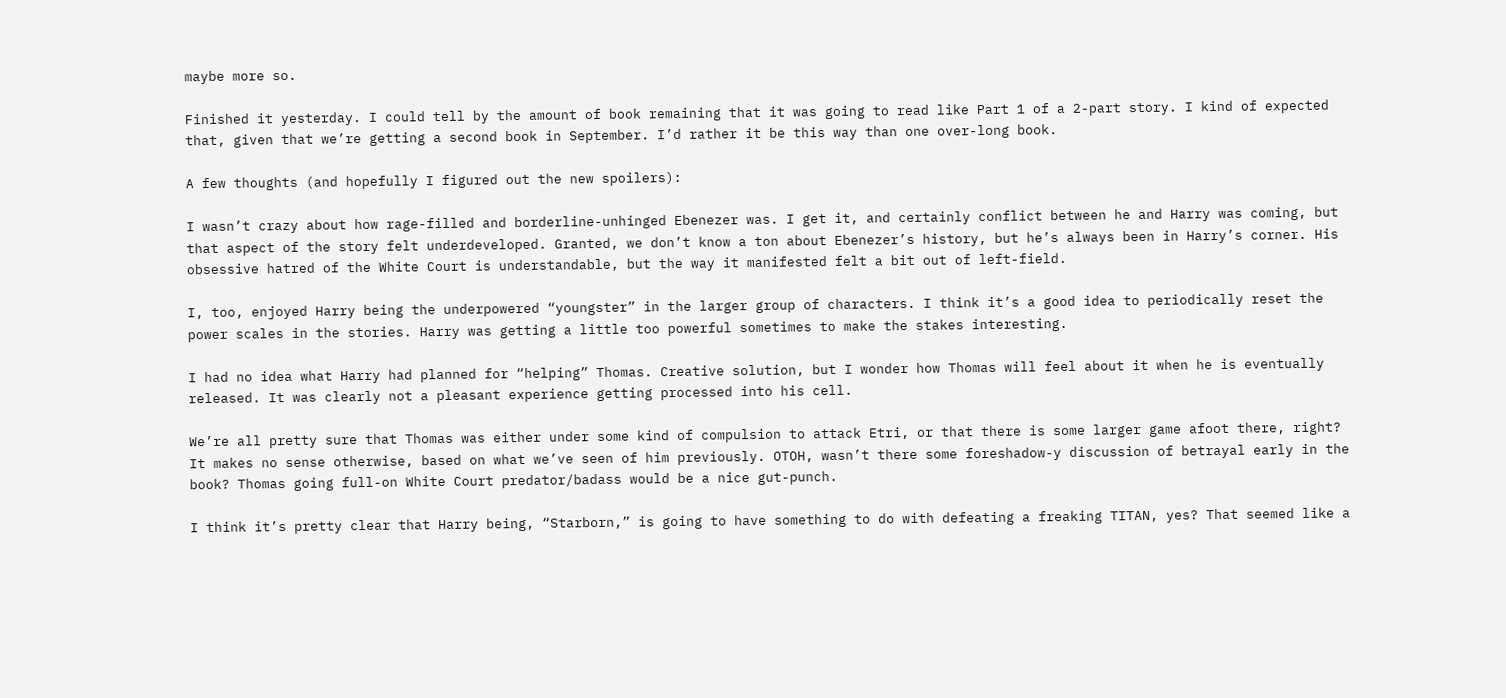maybe more so.

Finished it yesterday. I could tell by the amount of book remaining that it was going to read like Part 1 of a 2-part story. I kind of expected that, given that we’re getting a second book in September. I’d rather it be this way than one over-long book.

A few thoughts (and hopefully I figured out the new spoilers):

I wasn’t crazy about how rage-filled and borderline-unhinged Ebenezer was. I get it, and certainly conflict between he and Harry was coming, but that aspect of the story felt underdeveloped. Granted, we don’t know a ton about Ebenezer’s history, but he’s always been in Harry’s corner. His obsessive hatred of the White Court is understandable, but the way it manifested felt a bit out of left-field.

I, too, enjoyed Harry being the underpowered “youngster” in the larger group of characters. I think it’s a good idea to periodically reset the power scales in the stories. Harry was getting a little too powerful sometimes to make the stakes interesting.

I had no idea what Harry had planned for “helping” Thomas. Creative solution, but I wonder how Thomas will feel about it when he is eventually released. It was clearly not a pleasant experience getting processed into his cell.

We’re all pretty sure that Thomas was either under some kind of compulsion to attack Etri, or that there is some larger game afoot there, right? It makes no sense otherwise, based on what we’ve seen of him previously. OTOH, wasn’t there some foreshadow-y discussion of betrayal early in the book? Thomas going full-on White Court predator/badass would be a nice gut-punch.

I think it’s pretty clear that Harry being, “Starborn,” is going to have something to do with defeating a freaking TITAN, yes? That seemed like a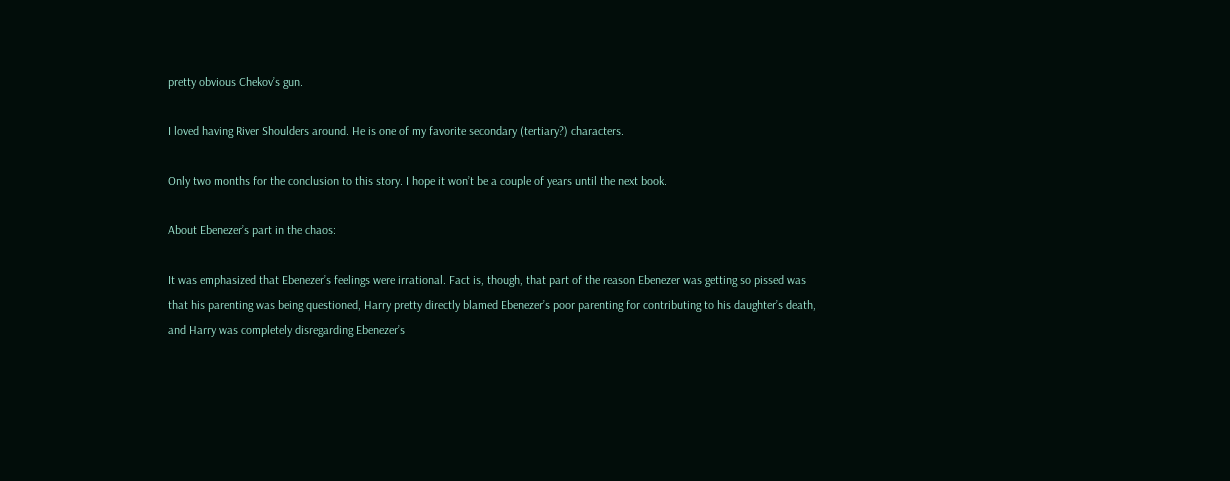pretty obvious Chekov’s gun.

I loved having River Shoulders around. He is one of my favorite secondary (tertiary?) characters.

Only two months for the conclusion to this story. I hope it won’t be a couple of years until the next book.

About Ebenezer’s part in the chaos:

It was emphasized that Ebenezer’s feelings were irrational. Fact is, though, that part of the reason Ebenezer was getting so pissed was that his parenting was being questioned, Harry pretty directly blamed Ebenezer’s poor parenting for contributing to his daughter’s death, and Harry was completely disregarding Ebenezer’s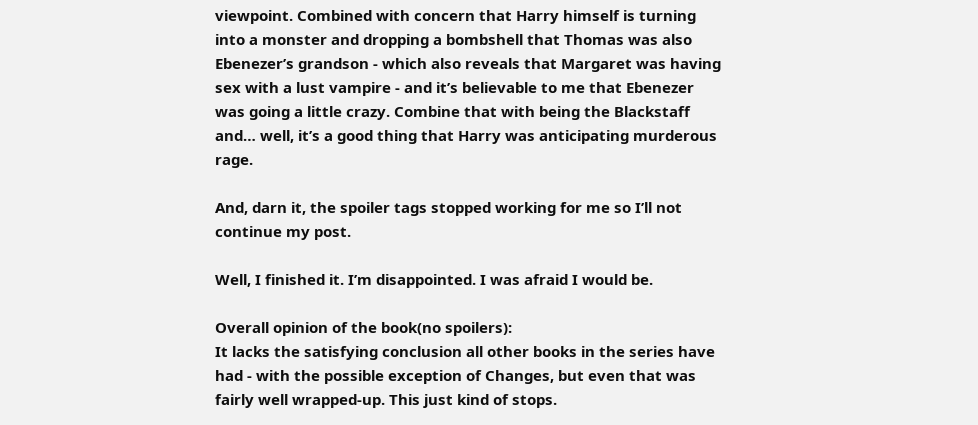viewpoint. Combined with concern that Harry himself is turning into a monster and dropping a bombshell that Thomas was also Ebenezer’s grandson - which also reveals that Margaret was having sex with a lust vampire - and it’s believable to me that Ebenezer was going a little crazy. Combine that with being the Blackstaff and… well, it’s a good thing that Harry was anticipating murderous rage.

And, darn it, the spoiler tags stopped working for me so I’ll not continue my post.

Well, I finished it. I’m disappointed. I was afraid I would be.

Overall opinion of the book(no spoilers):
It lacks the satisfying conclusion all other books in the series have had - with the possible exception of Changes, but even that was fairly well wrapped-up. This just kind of stops.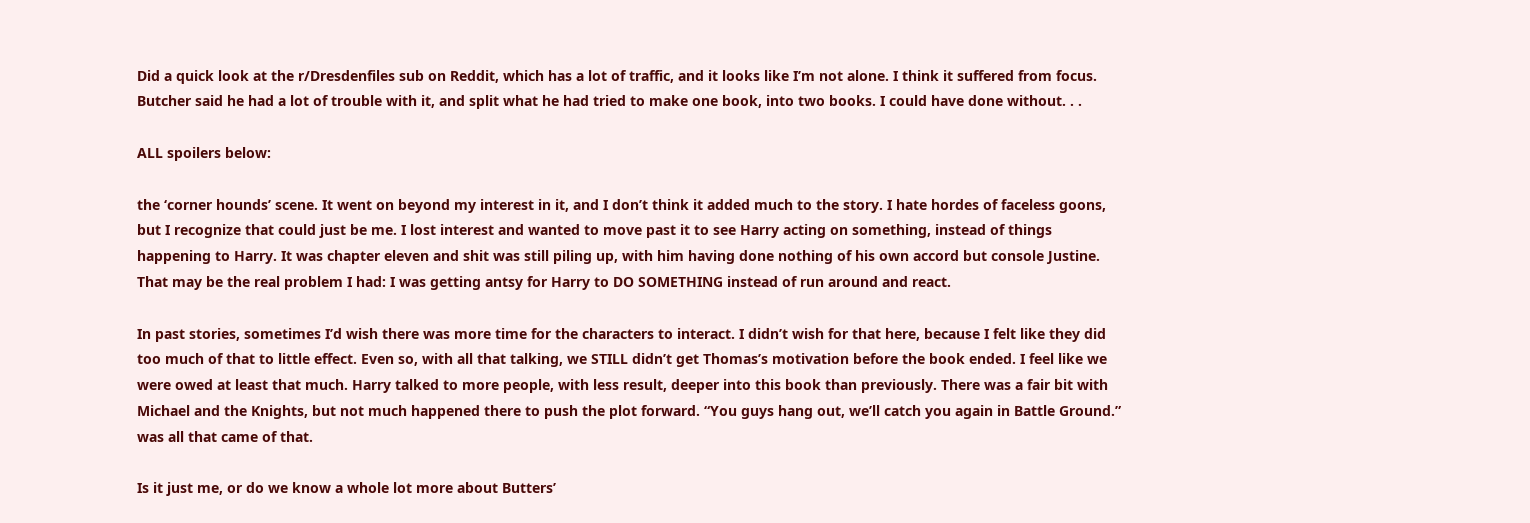Did a quick look at the r/Dresdenfiles sub on Reddit, which has a lot of traffic, and it looks like I’m not alone. I think it suffered from focus. Butcher said he had a lot of trouble with it, and split what he had tried to make one book, into two books. I could have done without. . .

ALL spoilers below:

the ‘corner hounds’ scene. It went on beyond my interest in it, and I don’t think it added much to the story. I hate hordes of faceless goons, but I recognize that could just be me. I lost interest and wanted to move past it to see Harry acting on something, instead of things happening to Harry. It was chapter eleven and shit was still piling up, with him having done nothing of his own accord but console Justine. That may be the real problem I had: I was getting antsy for Harry to DO SOMETHING instead of run around and react.

In past stories, sometimes I’d wish there was more time for the characters to interact. I didn’t wish for that here, because I felt like they did too much of that to little effect. Even so, with all that talking, we STILL didn’t get Thomas’s motivation before the book ended. I feel like we were owed at least that much. Harry talked to more people, with less result, deeper into this book than previously. There was a fair bit with Michael and the Knights, but not much happened there to push the plot forward. “You guys hang out, we’ll catch you again in Battle Ground.” was all that came of that.

Is it just me, or do we know a whole lot more about Butters’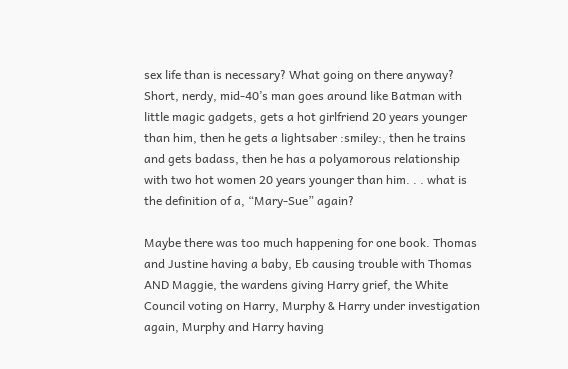sex life than is necessary? What going on there anyway? Short, nerdy, mid-40’s man goes around like Batman with little magic gadgets, gets a hot girlfriend 20 years younger than him, then he gets a lightsaber :smiley:, then he trains and gets badass, then he has a polyamorous relationship with two hot women 20 years younger than him. . . what is the definition of a, “Mary-Sue” again?

Maybe there was too much happening for one book. Thomas and Justine having a baby, Eb causing trouble with Thomas AND Maggie, the wardens giving Harry grief, the White Council voting on Harry, Murphy & Harry under investigation again, Murphy and Harry having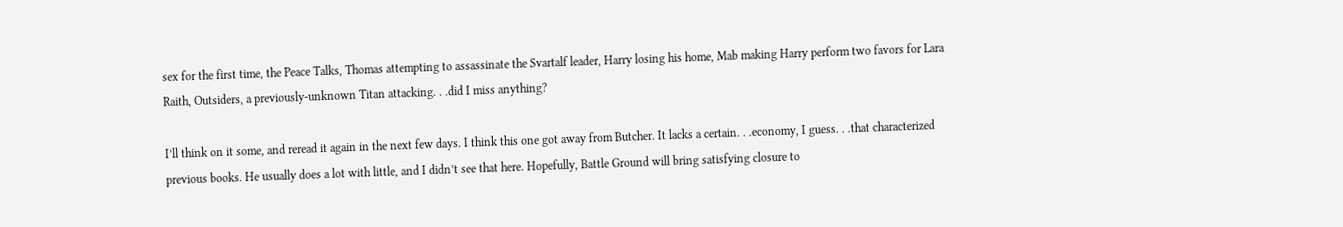sex for the first time, the Peace Talks, Thomas attempting to assassinate the Svartalf leader, Harry losing his home, Mab making Harry perform two favors for Lara Raith, Outsiders, a previously-unknown Titan attacking. . .did I miss anything?

I’ll think on it some, and reread it again in the next few days. I think this one got away from Butcher. It lacks a certain. . .economy, I guess. . .that characterized previous books. He usually does a lot with little, and I didn’t see that here. Hopefully, Battle Ground will bring satisfying closure to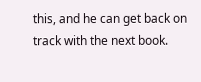this, and he can get back on track with the next book.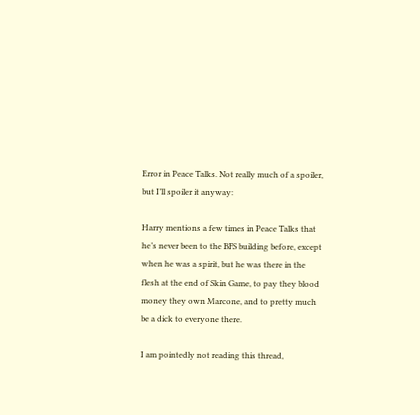Error in Peace Talks. Not really much of a spoiler, but I’ll spoiler it anyway:

Harry mentions a few times in Peace Talks that he’s never been to the BFS building before, except when he was a spirit, but he was there in the flesh at the end of Skin Game, to pay they blood money they own Marcone, and to pretty much be a dick to everyone there.

I am pointedly not reading this thread,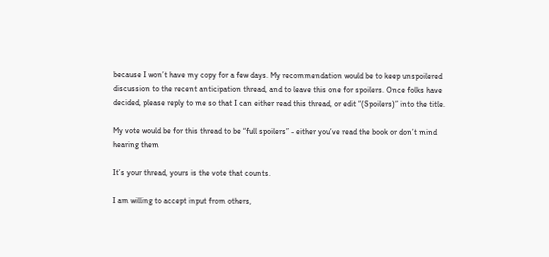because I won’t have my copy for a few days. My recommendation would be to keep unspoilered discussion to the recent anticipation thread, and to leave this one for spoilers. Once folks have decided, please reply to me so that I can either read this thread, or edit “(Spoilers)” into the title.

My vote would be for this thread to be “full spoilers” - either you’ve read the book or don’t mind hearing them

It’s your thread, yours is the vote that counts.

I am willing to accept input from others,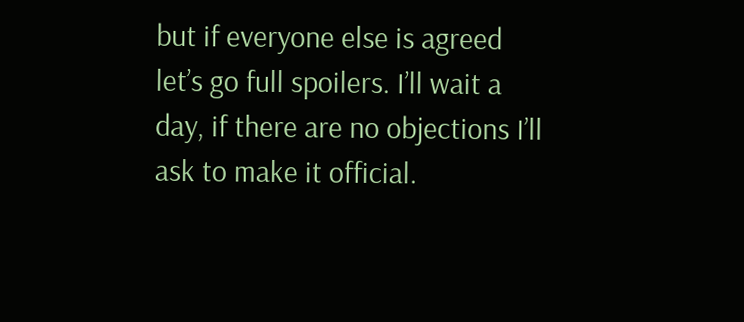but if everyone else is agreed let’s go full spoilers. I’ll wait a day, if there are no objections I’ll ask to make it official.